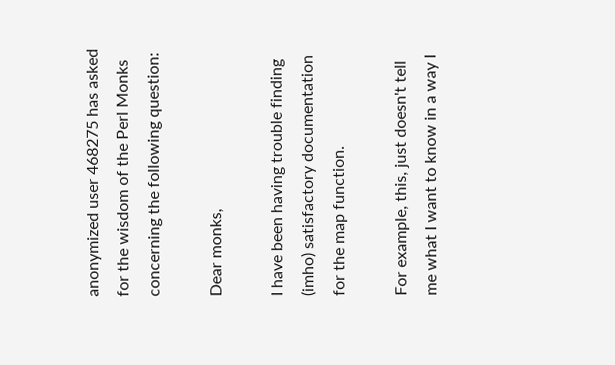anonymized user 468275 has asked for the wisdom of the Perl Monks concerning the following question:

Dear monks,

I have been having trouble finding (imho) satisfactory documentation for the map function.

For example, this, just doesn't tell me what I want to know in a way I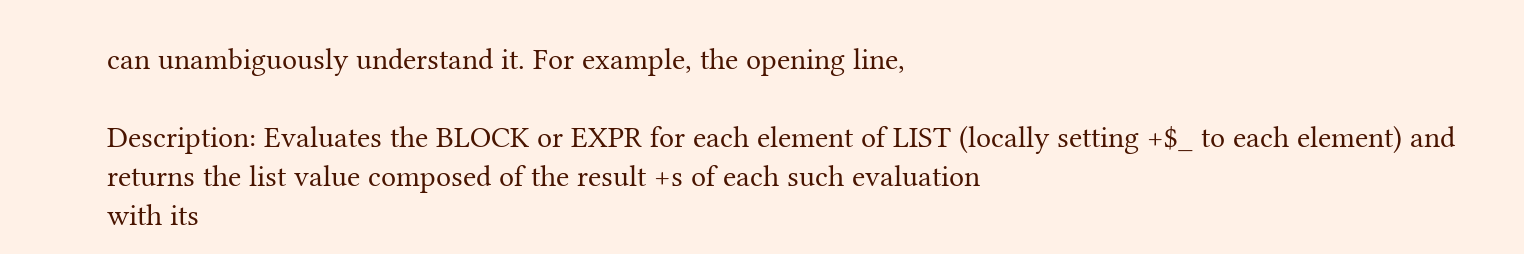can unambiguously understand it. For example, the opening line,

Description: Evaluates the BLOCK or EXPR for each element of LIST (locally setting +$_ to each element) and returns the list value composed of the result +s of each such evaluation
with its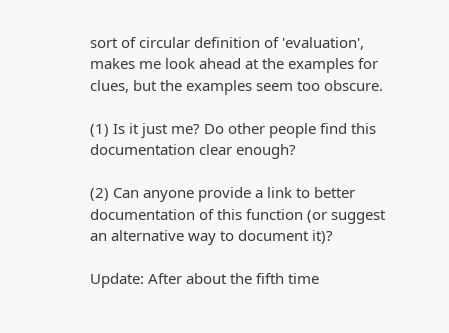sort of circular definition of 'evaluation', makes me look ahead at the examples for clues, but the examples seem too obscure.

(1) Is it just me? Do other people find this documentation clear enough?

(2) Can anyone provide a link to better documentation of this function (or suggest an alternative way to document it)?

Update: After about the fifth time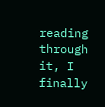reading through it, I finally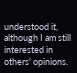understood it, although I am still interested in others' opinions.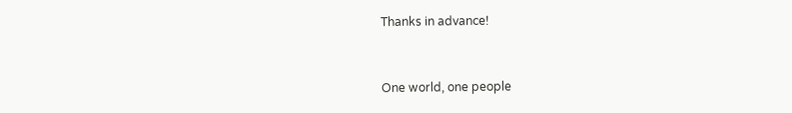Thanks in advance!


One world, one people